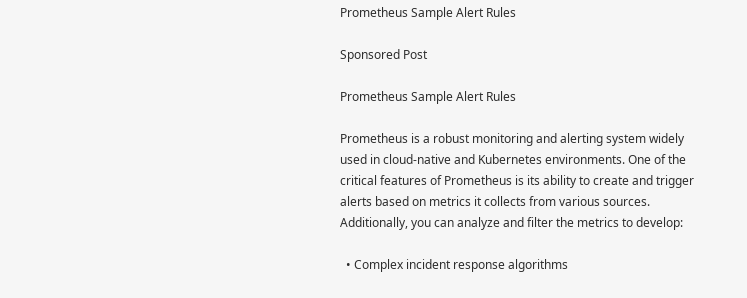Prometheus Sample Alert Rules

Sponsored Post

Prometheus Sample Alert Rules

Prometheus is a robust monitoring and alerting system widely used in cloud-native and Kubernetes environments. One of the critical features of Prometheus is its ability to create and trigger alerts based on metrics it collects from various sources. Additionally, you can analyze and filter the metrics to develop:

  • Complex incident response algorithms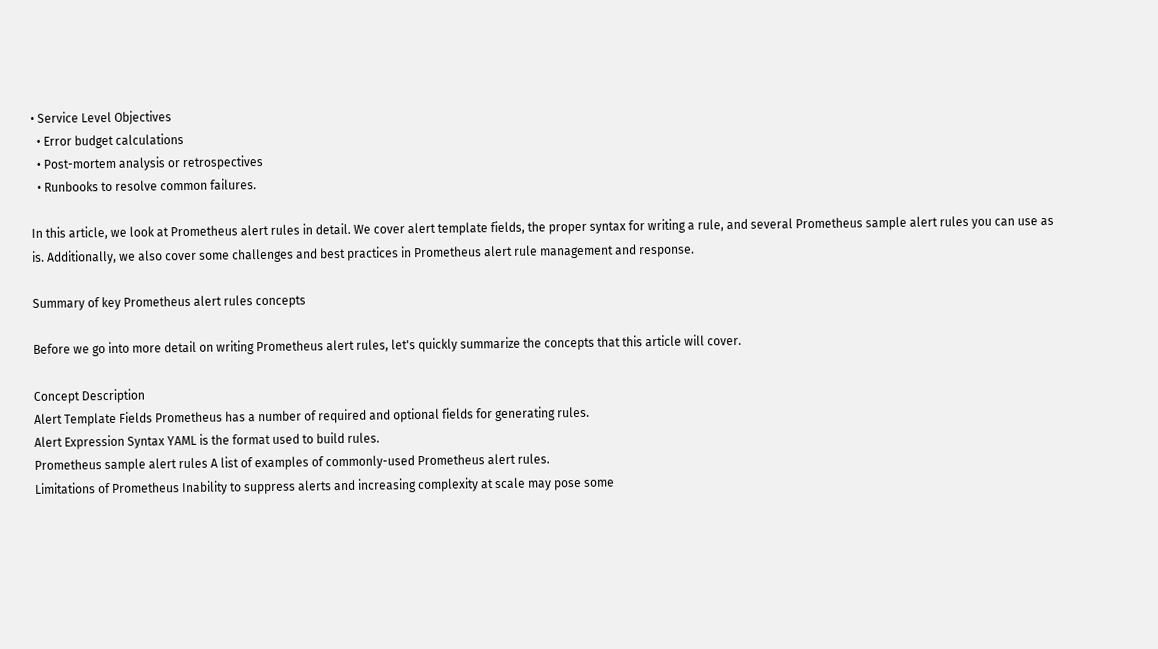• Service Level Objectives
  • Error budget calculations
  • Post-mortem analysis or retrospectives
  • Runbooks to resolve common failures.

In this article, we look at Prometheus alert rules in detail. We cover alert template fields, the proper syntax for writing a rule, and several Prometheus sample alert rules you can use as is. Additionally, we also cover some challenges and best practices in Prometheus alert rule management and response.

Summary of key Prometheus alert rules concepts

Before we go into more detail on writing Prometheus alert rules, let's quickly summarize the concepts that this article will cover.

Concept Description
Alert Template Fields Prometheus has a number of required and optional fields for generating rules.
Alert Expression Syntax YAML is the format used to build rules.
Prometheus sample alert rules A list of examples of commonly-used Prometheus alert rules.
Limitations of Prometheus Inability to suppress alerts and increasing complexity at scale may pose some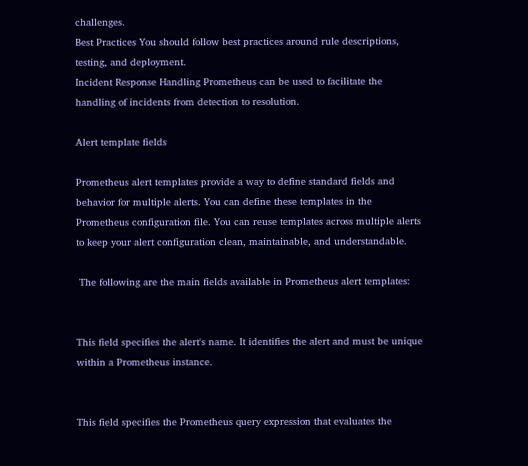challenges.
Best Practices You should follow best practices around rule descriptions, testing, and deployment.
Incident Response Handling Prometheus can be used to facilitate the handling of incidents from detection to resolution.

Alert template fields

Prometheus alert templates provide a way to define standard fields and behavior for multiple alerts. You can define these templates in the Prometheus configuration file. You can reuse templates across multiple alerts to keep your alert configuration clean, maintainable, and understandable.

 The following are the main fields available in Prometheus alert templates:


This field specifies the alert's name. It identifies the alert and must be unique within a Prometheus instance.


This field specifies the Prometheus query expression that evaluates the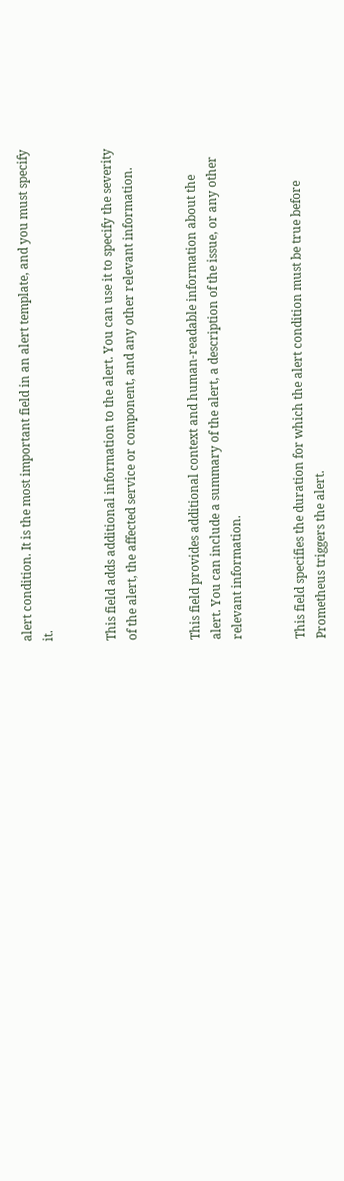alert condition. It is the most important field in an alert template, and you must specify it.


This field adds additional information to the alert. You can use it to specify the severity of the alert, the affected service or component, and any other relevant information.


This field provides additional context and human-readable information about the alert. You can include a summary of the alert, a description of the issue, or any other relevant information.


This field specifies the duration for which the alert condition must be true before Prometheus triggers the alert.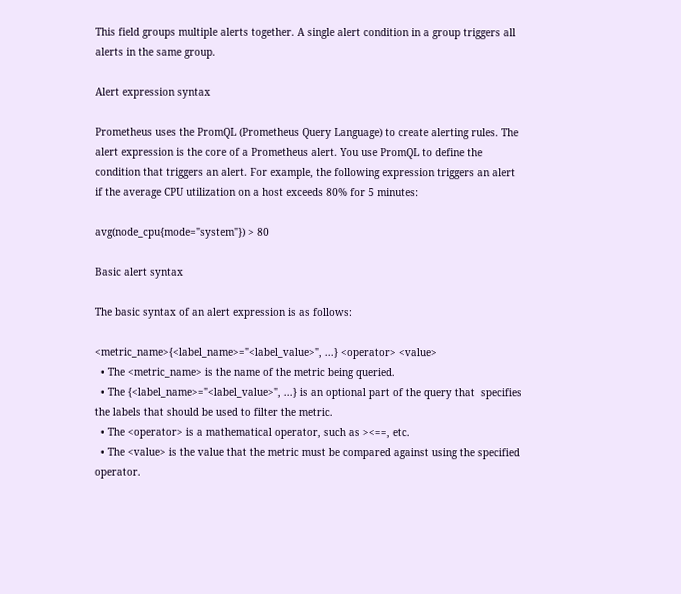This field groups multiple alerts together. A single alert condition in a group triggers all alerts in the same group.

Alert expression syntax

Prometheus uses the PromQL (Prometheus Query Language) to create alerting rules. The alert expression is the core of a Prometheus alert. You use PromQL to define the condition that triggers an alert. For example, the following expression triggers an alert if the average CPU utilization on a host exceeds 80% for 5 minutes:

avg(node_cpu{mode="system"}) > 80

Basic alert syntax

The basic syntax of an alert expression is as follows:

<metric_name>{<label_name>="<label_value>", ...} <operator> <value>
  • The <metric_name> is the name of the metric being queried.
  • The {<label_name>="<label_value>", ...} is an optional part of the query that  specifies the labels that should be used to filter the metric.
  • The <operator> is a mathematical operator, such as ><==, etc.
  • The <value> is the value that the metric must be compared against using the specified operator.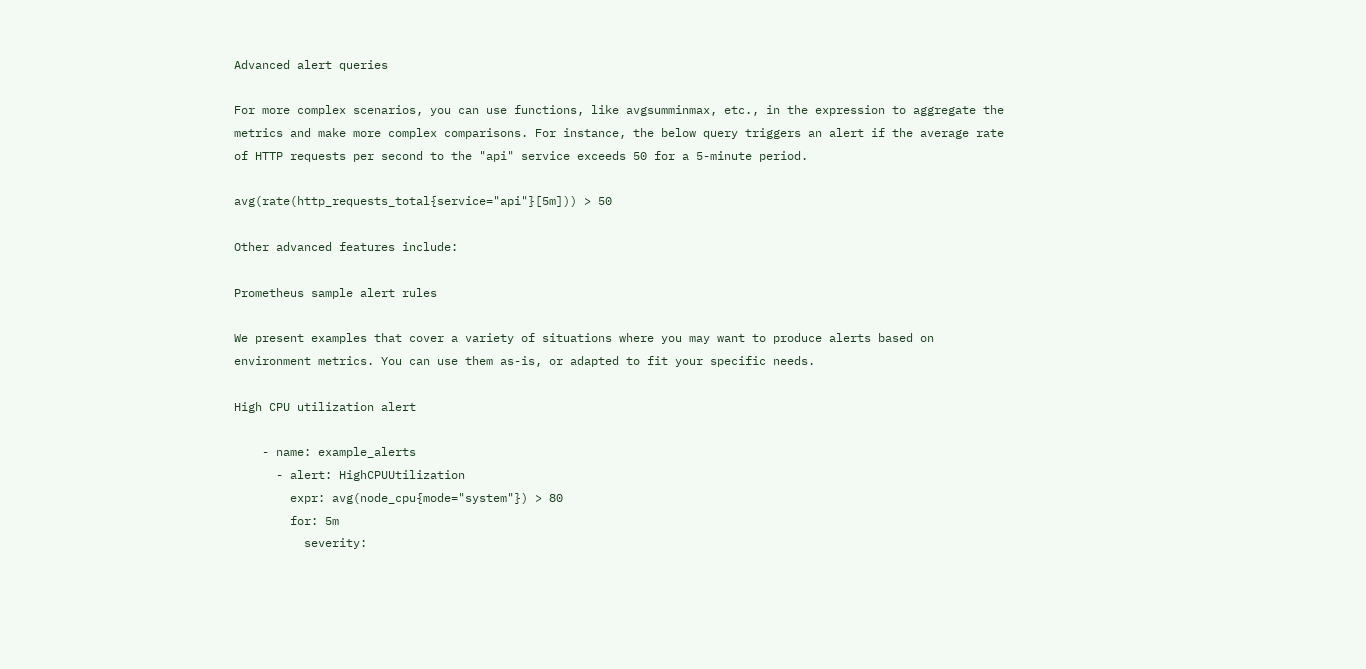Advanced alert queries

For more complex scenarios, you can use functions, like avgsumminmax, etc., in the expression to aggregate the metrics and make more complex comparisons. For instance, the below query triggers an alert if the average rate of HTTP requests per second to the "api" service exceeds 50 for a 5-minute period.

avg(rate(http_requests_total{service="api"}[5m])) > 50

Other advanced features include:

Prometheus sample alert rules

We present examples that cover a variety of situations where you may want to produce alerts based on environment metrics. You can use them as-is, or adapted to fit your specific needs.

High CPU utilization alert

    - name: example_alerts
      - alert: HighCPUUtilization
        expr: avg(node_cpu{mode="system"}) > 80
        for: 5m
          severity: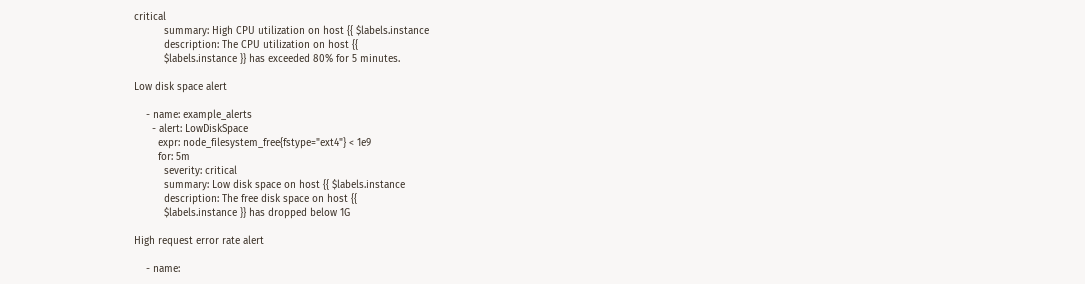critical
          summary: High CPU utilization on host {{ $labels.instance
          description: The CPU utilization on host {{
          $labels.instance }} has exceeded 80% for 5 minutes.

Low disk space alert

    - name: example_alerts
      - alert: LowDiskSpace
        expr: node_filesystem_free{fstype="ext4"} < 1e9
        for: 5m
          severity: critical
          summary: Low disk space on host {{ $labels.instance
          description: The free disk space on host {{
          $labels.instance }} has dropped below 1G

High request error rate alert

    - name: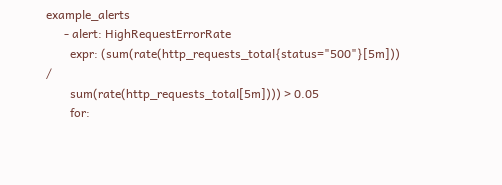example_alerts
      - alert: HighRequestErrorRate
        expr: (sum(rate(http_requests_total{status="500"}[5m])) /
        sum(rate(http_requests_total[5m]))) > 0.05
        for: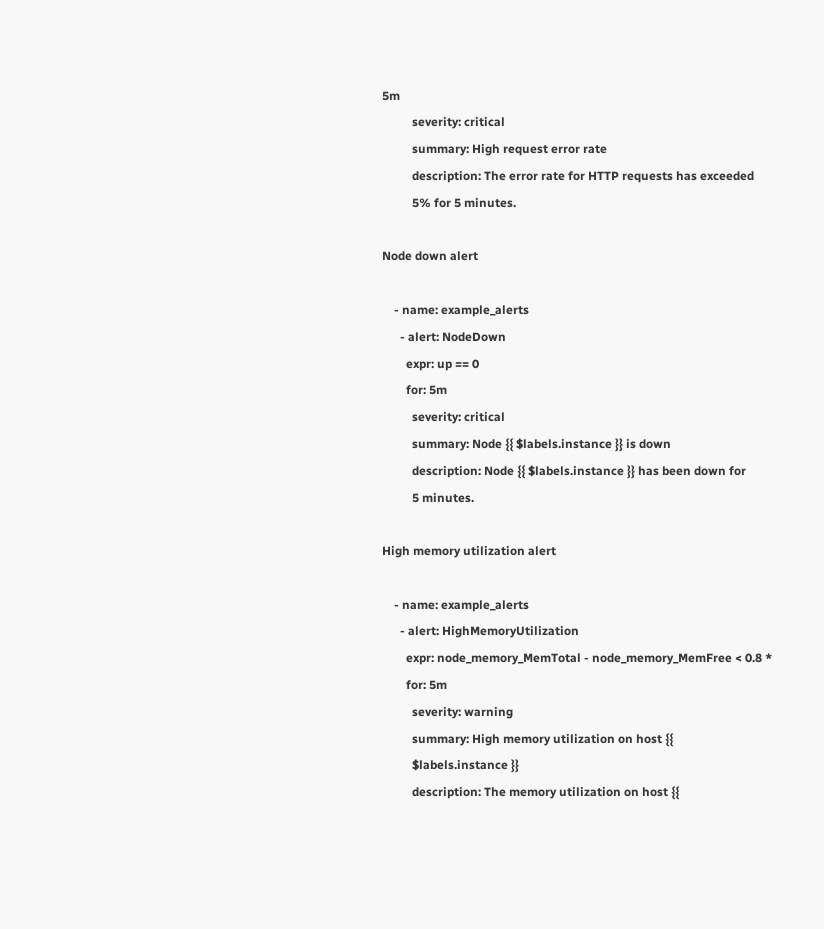5m
          severity: critical
          summary: High request error rate
          description: The error rate for HTTP requests has exceeded
          5% for 5 minutes.

Node down alert

    - name: example_alerts
      - alert: NodeDown
        expr: up == 0
        for: 5m
          severity: critical
          summary: Node {{ $labels.instance }} is down
          description: Node {{ $labels.instance }} has been down for
          5 minutes.

High memory utilization alert

    - name: example_alerts
      - alert: HighMemoryUtilization
        expr: node_memory_MemTotal - node_memory_MemFree < 0.8 *
        for: 5m
          severity: warning
          summary: High memory utilization on host {{
          $labels.instance }}
          description: The memory utilization on host {{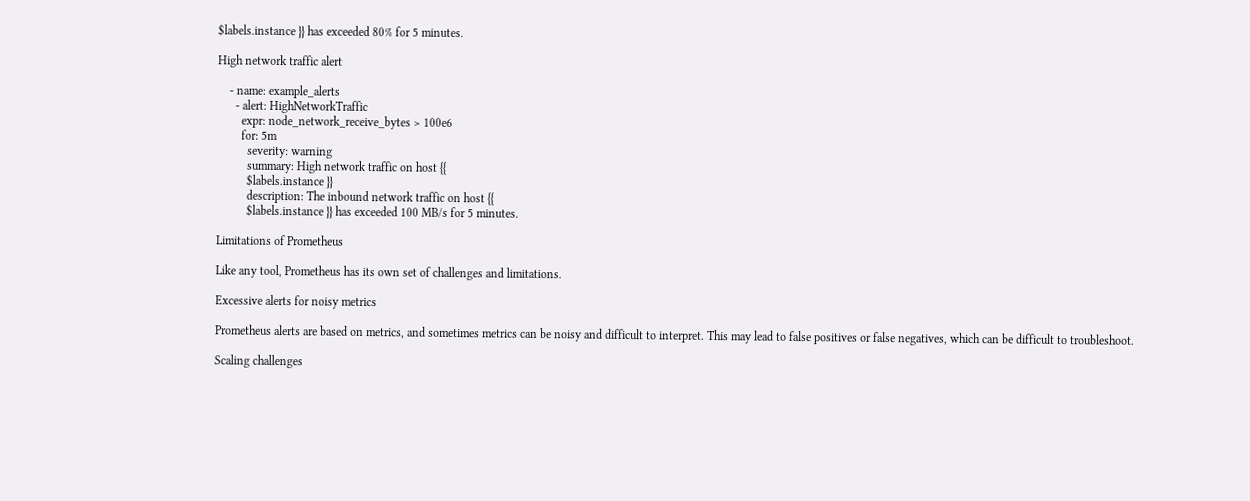$labels.instance }} has exceeded 80% for 5 minutes.

High network traffic alert

    - name: example_alerts
      - alert: HighNetworkTraffic
        expr: node_network_receive_bytes > 100e6
        for: 5m
          severity: warning
          summary: High network traffic on host {{
          $labels.instance }}
          description: The inbound network traffic on host {{
          $labels.instance }} has exceeded 100 MB/s for 5 minutes.

Limitations of Prometheus

Like any tool, Prometheus has its own set of challenges and limitations.

Excessive alerts for noisy metrics

Prometheus alerts are based on metrics, and sometimes metrics can be noisy and difficult to interpret. This may lead to false positives or false negatives, which can be difficult to troubleshoot.

Scaling challenges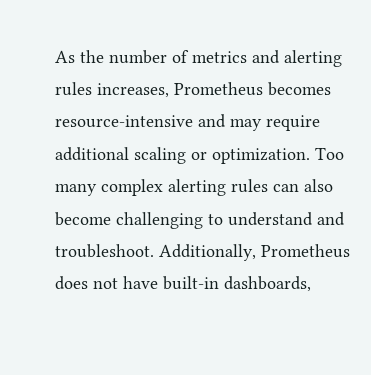As the number of metrics and alerting rules increases, Prometheus becomes resource-intensive and may require additional scaling or optimization. Too many complex alerting rules can also become challenging to understand and troubleshoot. Additionally, Prometheus does not have built-in dashboards,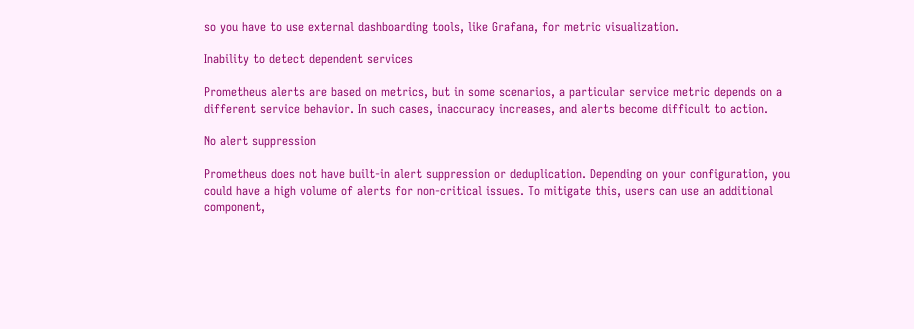so you have to use external dashboarding tools, like Grafana, for metric visualization.

Inability to detect dependent services

Prometheus alerts are based on metrics, but in some scenarios, a particular service metric depends on a different service behavior. In such cases, inaccuracy increases, and alerts become difficult to action.

No alert suppression

Prometheus does not have built-in alert suppression or deduplication. Depending on your configuration, you could have a high volume of alerts for non-critical issues. To mitigate this, users can use an additional component,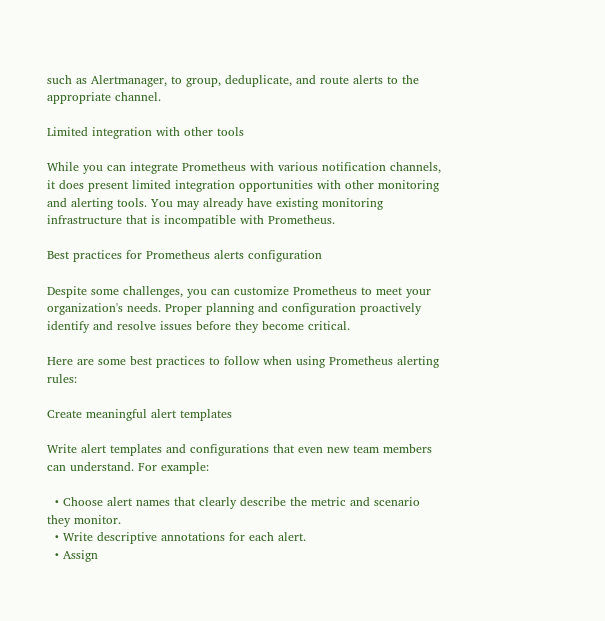such as Alertmanager, to group, deduplicate, and route alerts to the appropriate channel.

Limited integration with other tools

While you can integrate Prometheus with various notification channels, it does present limited integration opportunities with other monitoring and alerting tools. You may already have existing monitoring infrastructure that is incompatible with Prometheus.

Best practices for Prometheus alerts configuration

Despite some challenges, you can customize Prometheus to meet your organization's needs. Proper planning and configuration proactively identify and resolve issues before they become critical.

Here are some best practices to follow when using Prometheus alerting rules:

Create meaningful alert templates

Write alert templates and configurations that even new team members can understand. For example:

  • Choose alert names that clearly describe the metric and scenario they monitor.
  • Write descriptive annotations for each alert.
  • Assign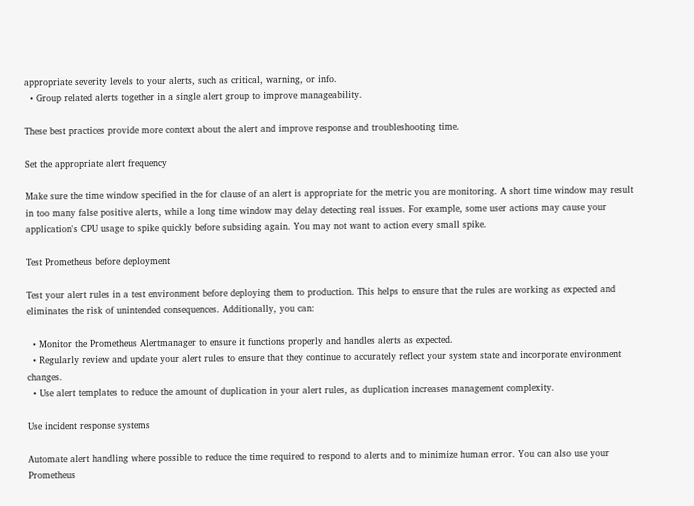appropriate severity levels to your alerts, such as critical, warning, or info.
  • Group related alerts together in a single alert group to improve manageability.

These best practices provide more context about the alert and improve response and troubleshooting time.

Set the appropriate alert frequency

Make sure the time window specified in the for clause of an alert is appropriate for the metric you are monitoring. A short time window may result in too many false positive alerts, while a long time window may delay detecting real issues. For example, some user actions may cause your application's CPU usage to spike quickly before subsiding again. You may not want to action every small spike.

Test Prometheus before deployment

Test your alert rules in a test environment before deploying them to production. This helps to ensure that the rules are working as expected and eliminates the risk of unintended consequences. Additionally, you can:

  • Monitor the Prometheus Alertmanager to ensure it functions properly and handles alerts as expected.
  • Regularly review and update your alert rules to ensure that they continue to accurately reflect your system state and incorporate environment changes.
  • Use alert templates to reduce the amount of duplication in your alert rules, as duplication increases management complexity.

Use incident response systems

Automate alert handling where possible to reduce the time required to respond to alerts and to minimize human error. You can also use your Prometheus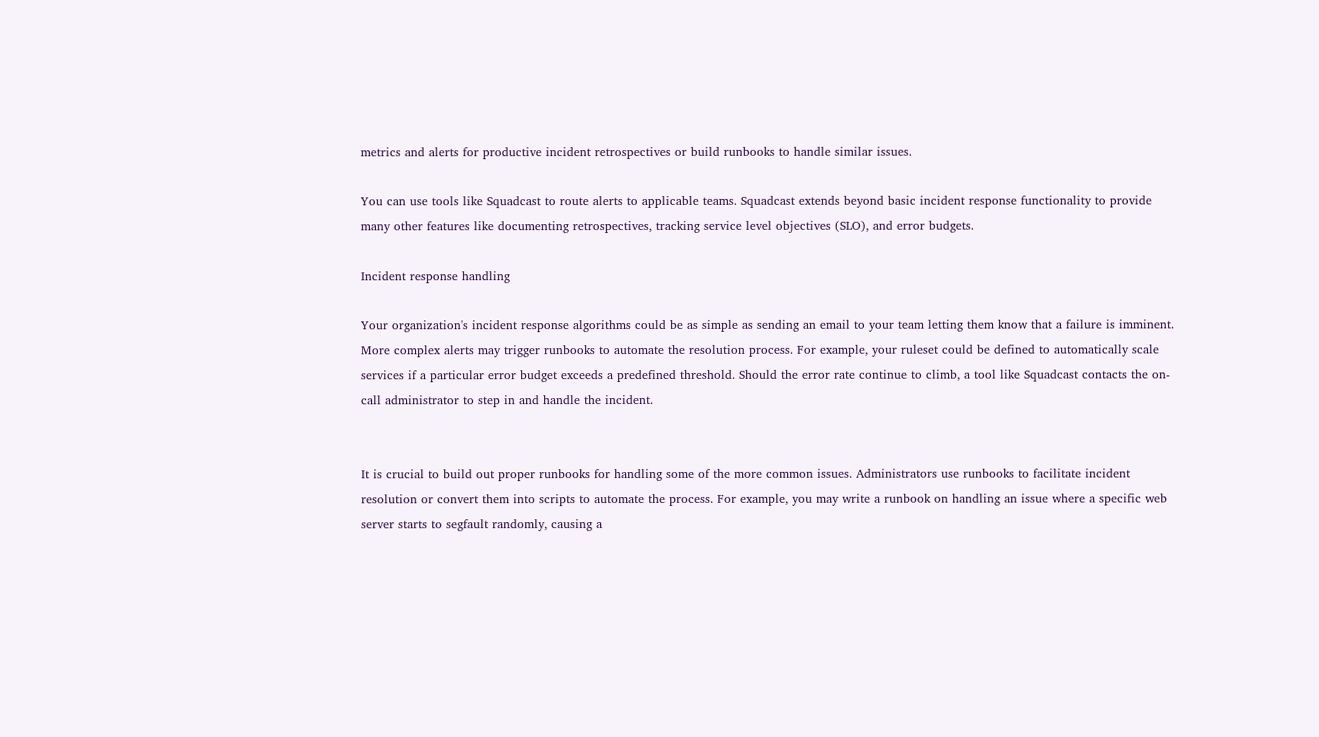metrics and alerts for productive incident retrospectives or build runbooks to handle similar issues.

You can use tools like Squadcast to route alerts to applicable teams. Squadcast extends beyond basic incident response functionality to provide many other features like documenting retrospectives, tracking service level objectives (SLO), and error budgets.

Incident response handling

Your organization's incident response algorithms could be as simple as sending an email to your team letting them know that a failure is imminent.  More complex alerts may trigger runbooks to automate the resolution process. For example, your ruleset could be defined to automatically scale services if a particular error budget exceeds a predefined threshold. Should the error rate continue to climb, a tool like Squadcast contacts the on-call administrator to step in and handle the incident.


It is crucial to build out proper runbooks for handling some of the more common issues. Administrators use runbooks to facilitate incident resolution or convert them into scripts to automate the process. For example, you may write a runbook on handling an issue where a specific web server starts to segfault randomly, causing a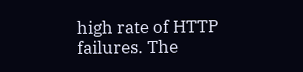high rate of HTTP failures. The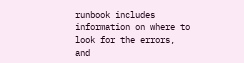runbook includes information on where to look for the errors, and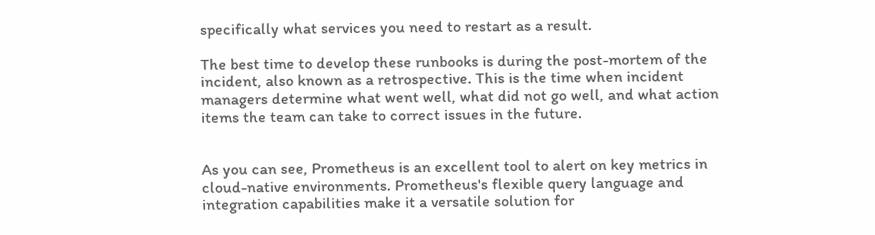specifically what services you need to restart as a result.

The best time to develop these runbooks is during the post-mortem of the incident, also known as a retrospective. This is the time when incident managers determine what went well, what did not go well, and what action items the team can take to correct issues in the future.


As you can see, Prometheus is an excellent tool to alert on key metrics in cloud-native environments. Prometheus's flexible query language and integration capabilities make it a versatile solution for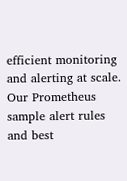efficient monitoring and alerting at scale. Our Prometheus sample alert rules and best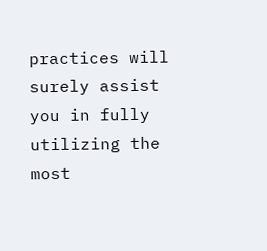practices will surely assist you in fully utilizing the most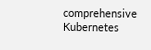comprehensive Kubernetes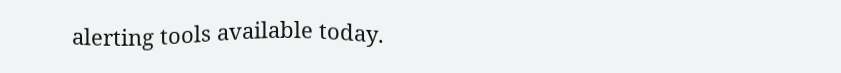alerting tools available today.